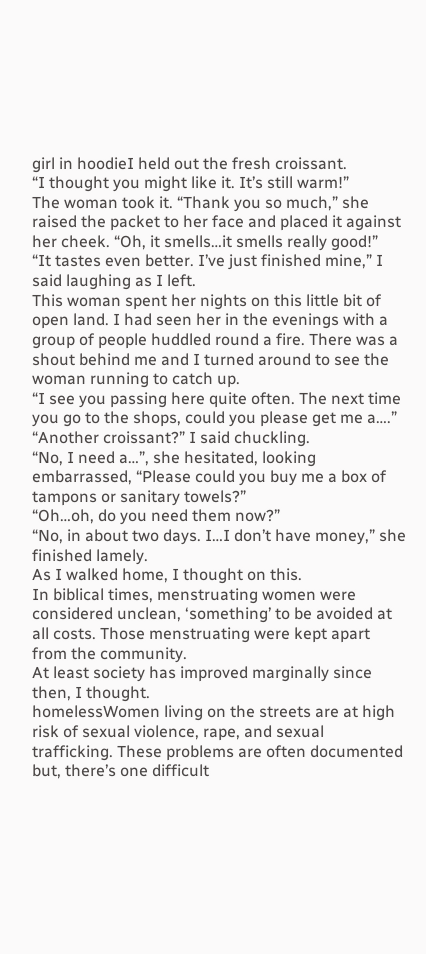girl in hoodieI held out the fresh croissant.
“I thought you might like it. It’s still warm!”
The woman took it. “Thank you so much,” she raised the packet to her face and placed it against her cheek. “Oh, it smells…it smells really good!”
“It tastes even better. I’ve just finished mine,” I said laughing as I left.
This woman spent her nights on this little bit of open land. I had seen her in the evenings with a group of people huddled round a fire. There was a shout behind me and I turned around to see the woman running to catch up.
“I see you passing here quite often. The next time you go to the shops, could you please get me a….”
“Another croissant?” I said chuckling.
“No, I need a…”, she hesitated, looking embarrassed, “Please could you buy me a box of tampons or sanitary towels?”
“Oh…oh, do you need them now?”
“No, in about two days. I…I don’t have money,” she finished lamely.
As I walked home, I thought on this.
In biblical times, menstruating women were considered unclean, ‘something’ to be avoided at all costs. Those menstruating were kept apart from the community.
At least society has improved marginally since then, I thought.
homelessWomen living on the streets are at high risk of sexual violence, rape, and sexual trafficking. These problems are often documented but, there’s one difficult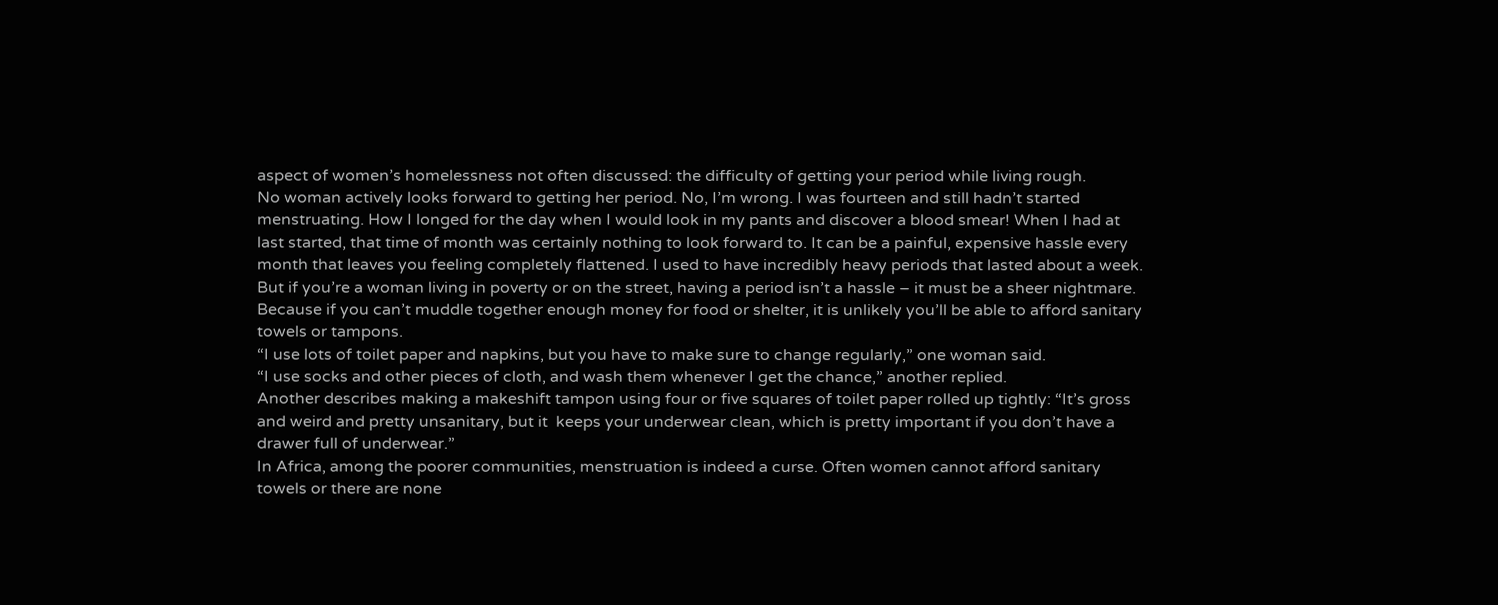aspect of women’s homelessness not often discussed: the difficulty of getting your period while living rough.
No woman actively looks forward to getting her period. No, I’m wrong. I was fourteen and still hadn’t started menstruating. How I longed for the day when I would look in my pants and discover a blood smear! When I had at last started, that time of month was certainly nothing to look forward to. It can be a painful, expensive hassle every month that leaves you feeling completely flattened. I used to have incredibly heavy periods that lasted about a week. But if you’re a woman living in poverty or on the street, having a period isn’t a hassle – it must be a sheer nightmare. Because if you can’t muddle together enough money for food or shelter, it is unlikely you’ll be able to afford sanitary towels or tampons.
“I use lots of toilet paper and napkins, but you have to make sure to change regularly,” one woman said.
“I use socks and other pieces of cloth, and wash them whenever I get the chance,” another replied.
Another describes making a makeshift tampon using four or five squares of toilet paper rolled up tightly: “It’s gross and weird and pretty unsanitary, but it  keeps your underwear clean, which is pretty important if you don’t have a drawer full of underwear.”
In Africa, among the poorer communities, menstruation is indeed a curse. Often women cannot afford sanitary towels or there are none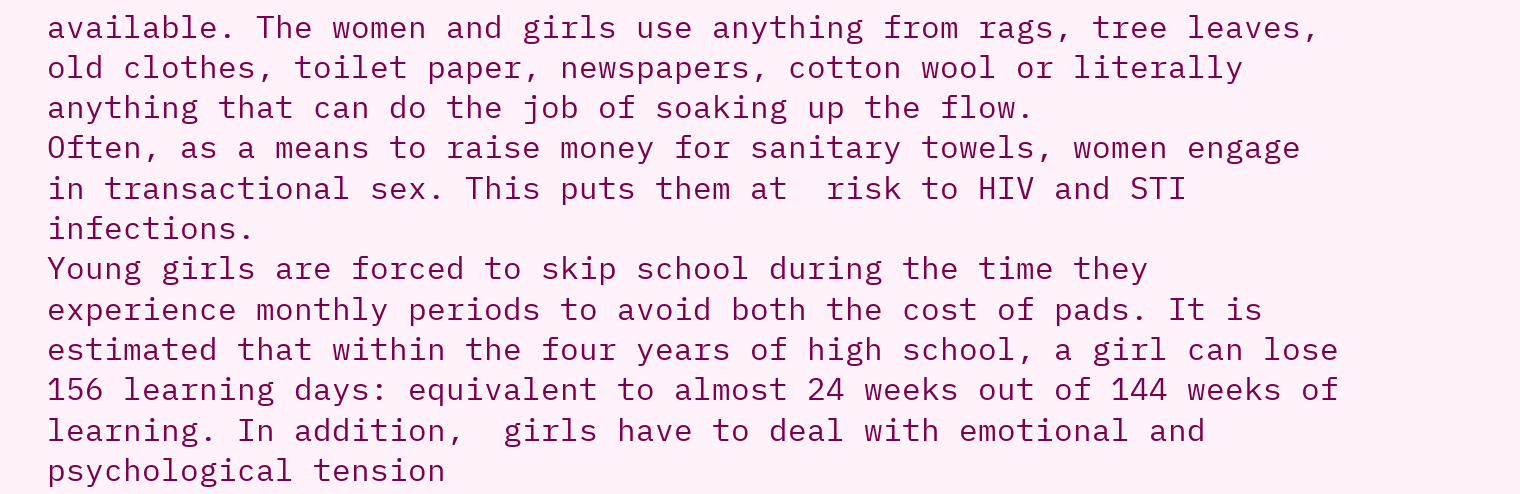available. The women and girls use anything from rags, tree leaves, old clothes, toilet paper, newspapers, cotton wool or literally anything that can do the job of soaking up the flow.
Often, as a means to raise money for sanitary towels, women engage in transactional sex. This puts them at  risk to HIV and STI infections.
Young girls are forced to skip school during the time they experience monthly periods to avoid both the cost of pads. It is estimated that within the four years of high school, a girl can lose 156 learning days: equivalent to almost 24 weeks out of 144 weeks of learning. In addition,  girls have to deal with emotional and psychological tension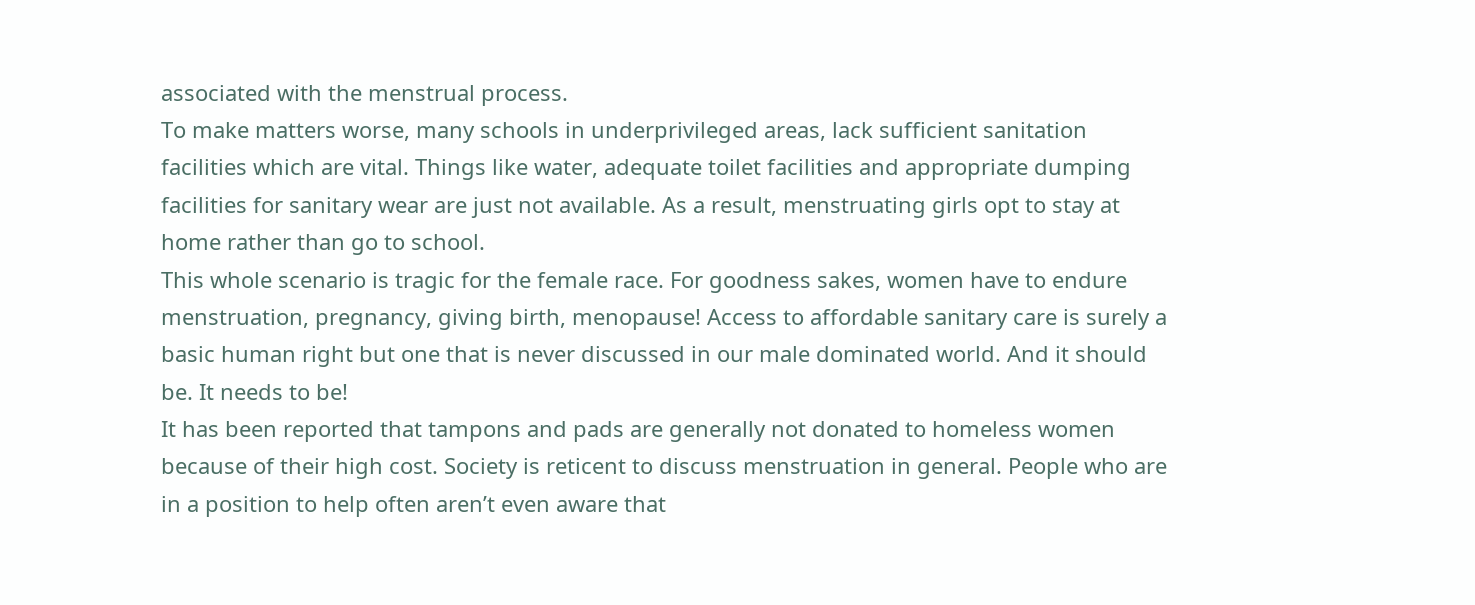associated with the menstrual process.
To make matters worse, many schools in underprivileged areas, lack sufficient sanitation facilities which are vital. Things like water, adequate toilet facilities and appropriate dumping facilities for sanitary wear are just not available. As a result, menstruating girls opt to stay at home rather than go to school.
This whole scenario is tragic for the female race. For goodness sakes, women have to endure menstruation, pregnancy, giving birth, menopause! Access to affordable sanitary care is surely a basic human right but one that is never discussed in our male dominated world. And it should be. It needs to be!
It has been reported that tampons and pads are generally not donated to homeless women because of their high cost. Society is reticent to discuss menstruation in general. People who are in a position to help often aren’t even aware that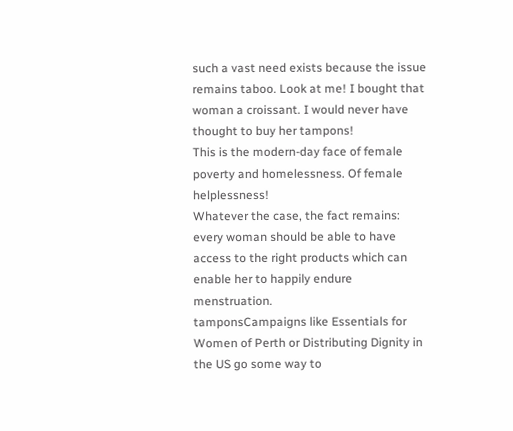such a vast need exists because the issue remains taboo. Look at me! I bought that woman a croissant. I would never have thought to buy her tampons!
This is the modern-day face of female poverty and homelessness. Of female helplessness!
Whatever the case, the fact remains: every woman should be able to have access to the right products which can enable her to happily endure menstruation.
tamponsCampaigns like Essentials for Women of Perth or Distributing Dignity in the US go some way to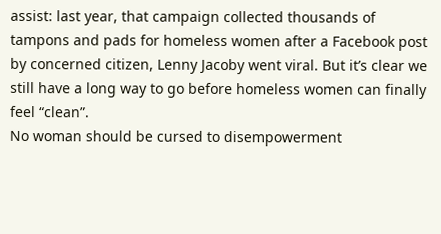assist: last year, that campaign collected thousands of tampons and pads for homeless women after a Facebook post by concerned citizen, Lenny Jacoby went viral. But it’s clear we still have a long way to go before homeless women can finally feel “clean”.
No woman should be cursed to disempowerment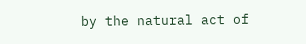by the natural act of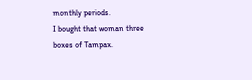monthly periods.
I bought that woman three boxes of Tampax.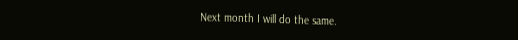Next month I will do the same.